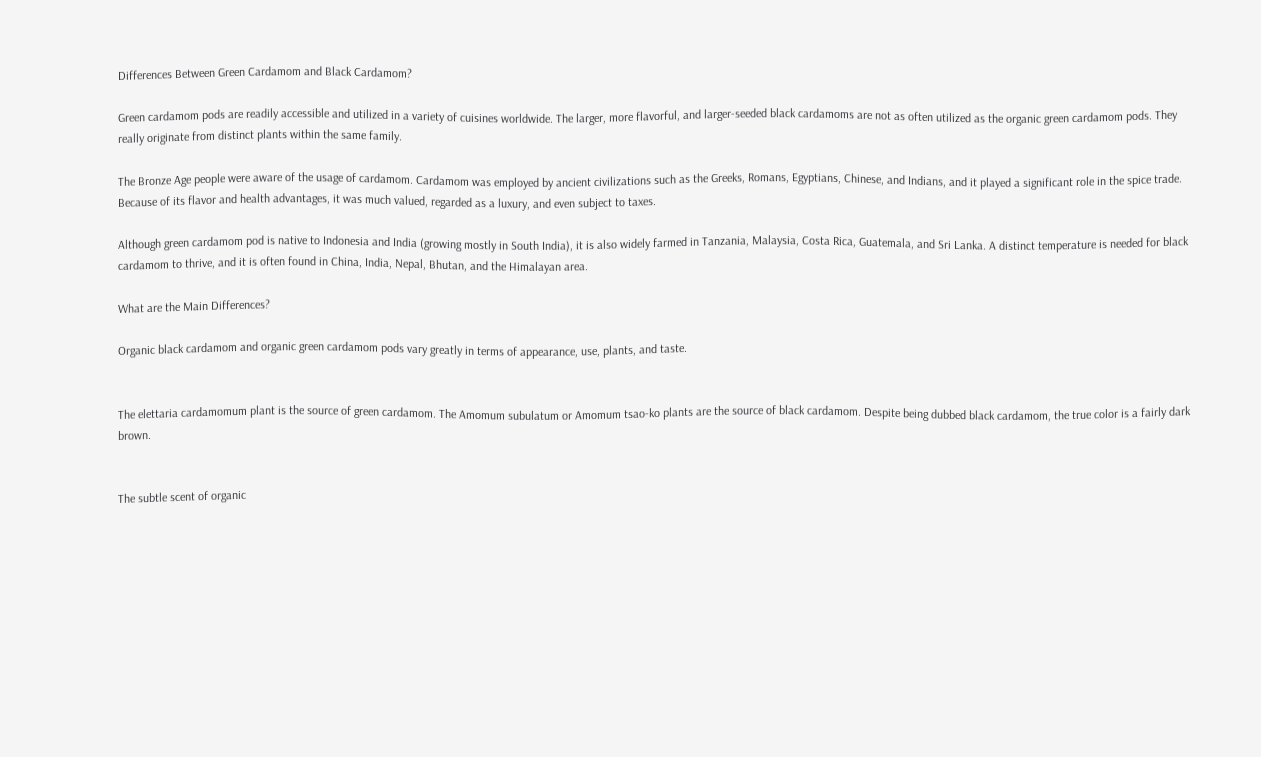Differences Between Green Cardamom and Black Cardamom?

Green cardamom pods are readily accessible and utilized in a variety of cuisines worldwide. The larger, more flavorful, and larger-seeded black cardamoms are not as often utilized as the organic green cardamom pods. They really originate from distinct plants within the same family.

The Bronze Age people were aware of the usage of cardamom. Cardamom was employed by ancient civilizations such as the Greeks, Romans, Egyptians, Chinese, and Indians, and it played a significant role in the spice trade. Because of its flavor and health advantages, it was much valued, regarded as a luxury, and even subject to taxes.

Although green cardamom pod is native to Indonesia and India (growing mostly in South India), it is also widely farmed in Tanzania, Malaysia, Costa Rica, Guatemala, and Sri Lanka. A distinct temperature is needed for black cardamom to thrive, and it is often found in China, India, Nepal, Bhutan, and the Himalayan area.

What are the Main Differences?

Organic black cardamom and organic green cardamom pods vary greatly in terms of appearance, use, plants, and taste.


The elettaria cardamomum plant is the source of green cardamom. The Amomum subulatum or Amomum tsao-ko plants are the source of black cardamom. Despite being dubbed black cardamom, the true color is a fairly dark brown.


The subtle scent of organic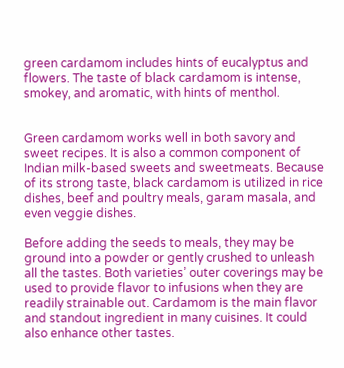green cardamom includes hints of eucalyptus and flowers. The taste of black cardamom is intense, smokey, and aromatic, with hints of menthol.


Green cardamom works well in both savory and sweet recipes. It is also a common component of Indian milk-based sweets and sweetmeats. Because of its strong taste, black cardamom is utilized in rice dishes, beef and poultry meals, garam masala, and even veggie dishes.

Before adding the seeds to meals, they may be ground into a powder or gently crushed to unleash all the tastes. Both varieties’ outer coverings may be used to provide flavor to infusions when they are readily strainable out. Cardamom is the main flavor and standout ingredient in many cuisines. It could also enhance other tastes.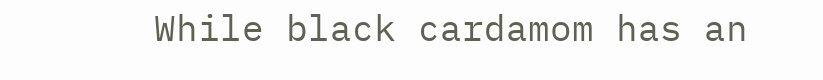While black cardamom has an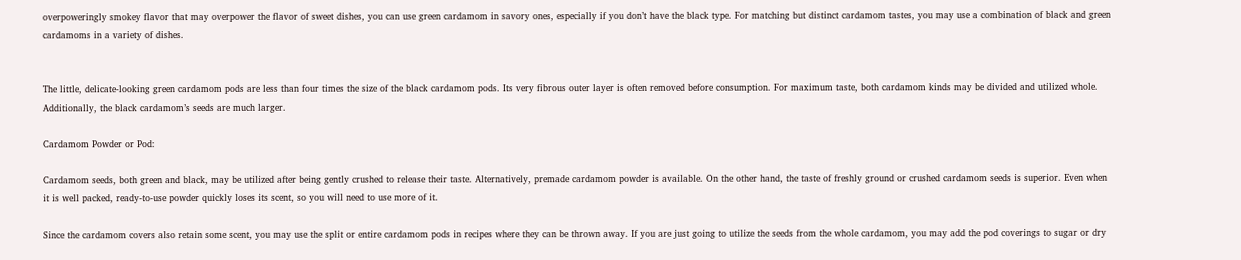overpoweringly smokey flavor that may overpower the flavor of sweet dishes, you can use green cardamom in savory ones, especially if you don’t have the black type. For matching but distinct cardamom tastes, you may use a combination of black and green cardamoms in a variety of dishes.


The little, delicate-looking green cardamom pods are less than four times the size of the black cardamom pods. Its very fibrous outer layer is often removed before consumption. For maximum taste, both cardamom kinds may be divided and utilized whole. Additionally, the black cardamom’s seeds are much larger.

Cardamom Powder or Pod:

Cardamom seeds, both green and black, may be utilized after being gently crushed to release their taste. Alternatively, premade cardamom powder is available. On the other hand, the taste of freshly ground or crushed cardamom seeds is superior. Even when it is well packed, ready-to-use powder quickly loses its scent, so you will need to use more of it.

Since the cardamom covers also retain some scent, you may use the split or entire cardamom pods in recipes where they can be thrown away. If you are just going to utilize the seeds from the whole cardamom, you may add the pod coverings to sugar or dry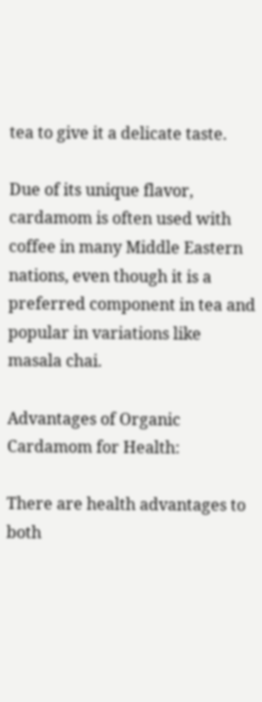tea to give it a delicate taste.

Due of its unique flavor, cardamom is often used with coffee in many Middle Eastern nations, even though it is a preferred component in tea and popular in variations like masala chai.

Advantages of Organic Cardamom for Health:

There are health advantages to both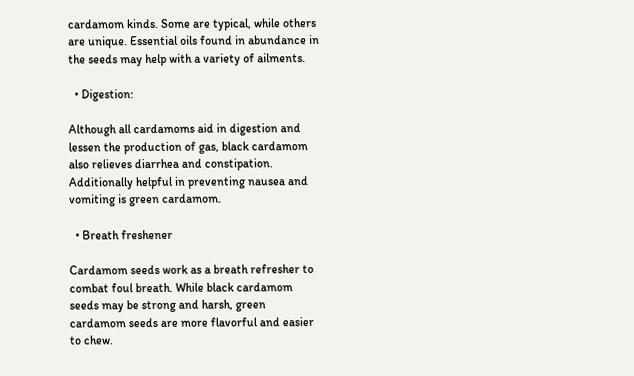cardamom kinds. Some are typical, while others are unique. Essential oils found in abundance in the seeds may help with a variety of ailments.

  • Digestion:

Although all cardamoms aid in digestion and lessen the production of gas, black cardamom also relieves diarrhea and constipation. Additionally helpful in preventing nausea and vomiting is green cardamom.

  • Breath freshener

Cardamom seeds work as a breath refresher to combat foul breath. While black cardamom seeds may be strong and harsh, green cardamom seeds are more flavorful and easier to chew.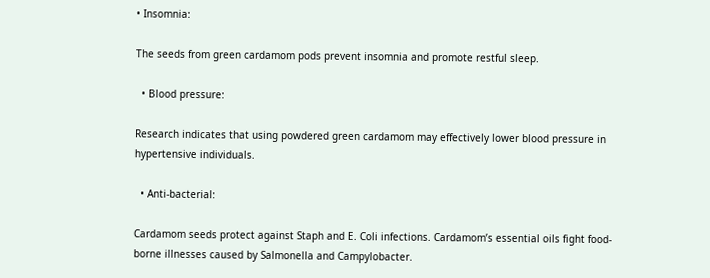• Insomnia:

The seeds from green cardamom pods prevent insomnia and promote restful sleep.

  • Blood pressure:

Research indicates that using powdered green cardamom may effectively lower blood pressure in hypertensive individuals.

  • Anti-bacterial:

Cardamom seeds protect against Staph and E. Coli infections. Cardamom’s essential oils fight food-borne illnesses caused by Salmonella and Campylobacter.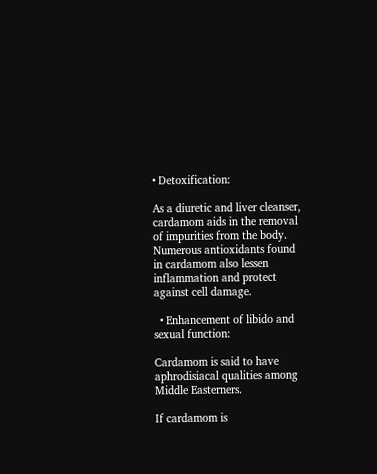• Detoxification:

As a diuretic and liver cleanser, cardamom aids in the removal of impurities from the body. Numerous antioxidants found in cardamom also lessen inflammation and protect against cell damage.

  • Enhancement of libido and sexual function:

Cardamom is said to have aphrodisiacal qualities among Middle Easterners.

If cardamom is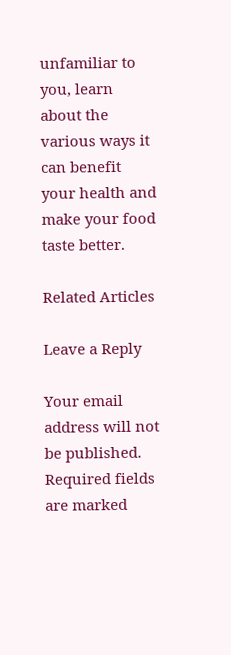unfamiliar to you, learn about the various ways it can benefit your health and make your food taste better.

Related Articles

Leave a Reply

Your email address will not be published. Required fields are marked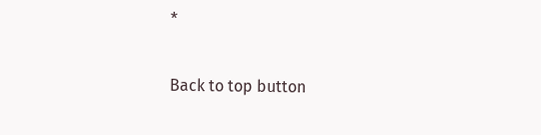*

Back to top button